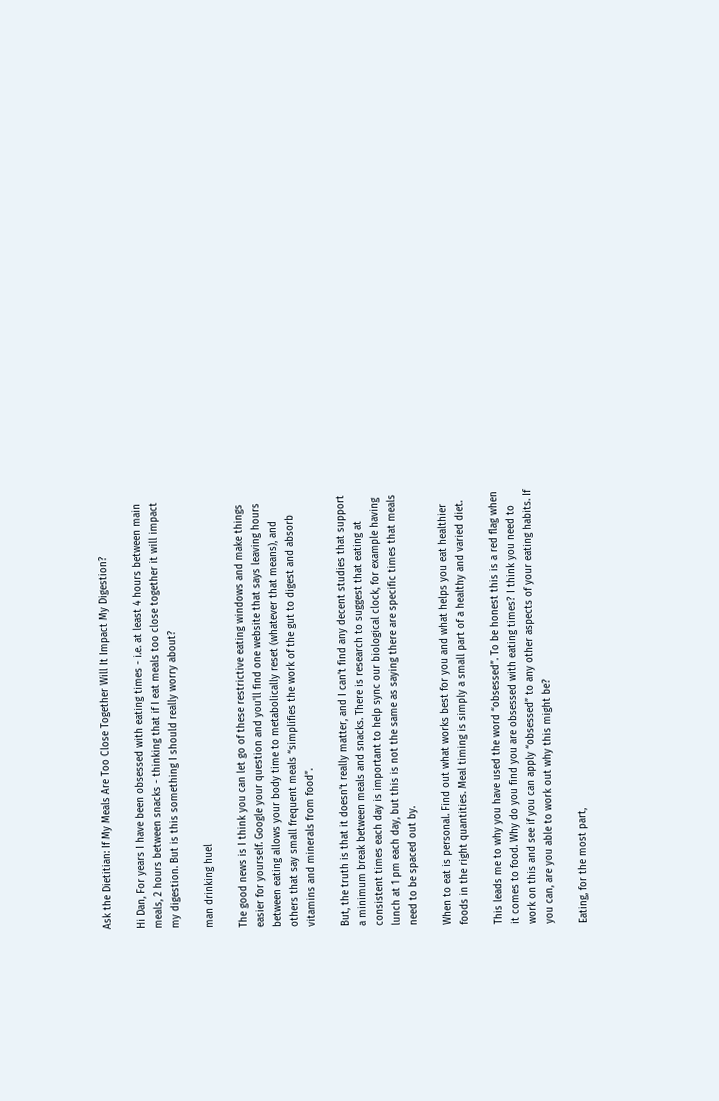Ask the Dietitian: If My Meals Are Too Close Together Will It Impact My Digestion?

Hi Dan, For years I have been obsessed with eating times - i.e. at least 4 hours between main meals, 2 hours between snacks - thinking that if I eat meals too close together it will impact my digestion. But is this something I should really worry about?

man drinking huel

The good news is I think you can let go of these restrictive eating windows and make things easier for yourself. Google your question and you'll find one website that says leaving hours between eating allows your body time to metabolically reset (whatever that means), and others that say small frequent meals “simplifies the work of the gut to digest and absorb vitamins and minerals from food”.

But, the truth is that it doesn’t really matter, and I can’t find any decent studies that support a minimum break between meals and snacks. There is research to suggest that eating at consistent times each day is important to help sync our biological clock, for example having lunch at 1 pm each day, but this is not the same as saying there are specific times that meals need to be spaced out by.

When to eat is personal. Find out what works best for you and what helps you eat healthier foods in the right quantities. Meal timing is simply a small part of a healthy and varied diet.

This leads me to why you have used the word “obsessed”. To be honest this is a red flag when it comes to food. Why do you find you are obsessed with eating times? I think you need to work on this and see if you can apply “obsessed” to any other aspects of your eating habits. If you can, are you able to work out why this might be?

Eating, for the most part,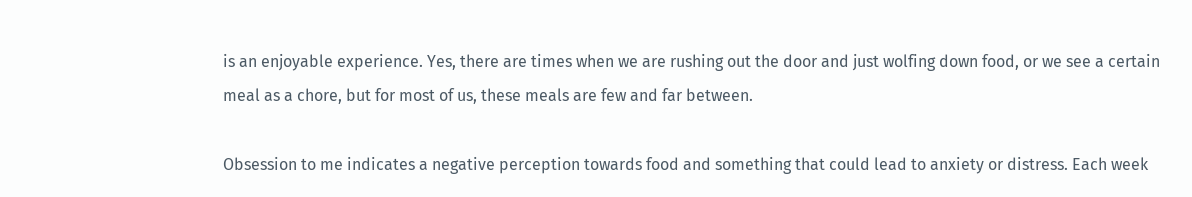is an enjoyable experience. Yes, there are times when we are rushing out the door and just wolfing down food, or we see a certain meal as a chore, but for most of us, these meals are few and far between.

Obsession to me indicates a negative perception towards food and something that could lead to anxiety or distress. Each week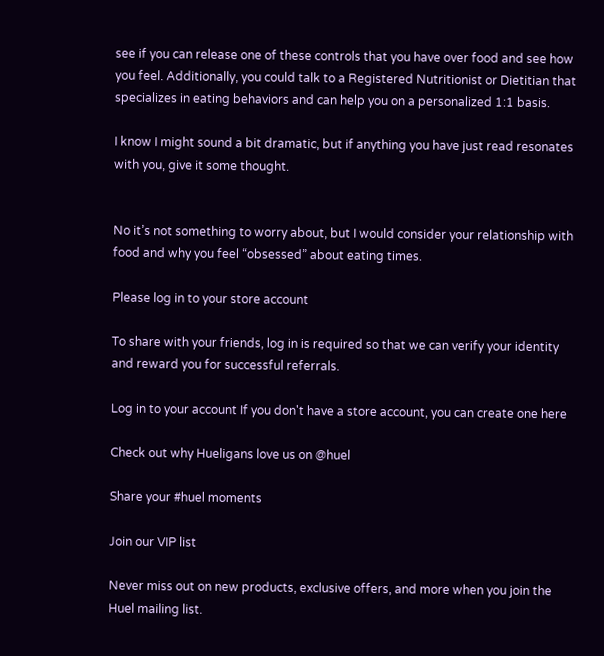see if you can release one of these controls that you have over food and see how you feel. Additionally, you could talk to a Registered Nutritionist or Dietitian that specializes in eating behaviors and can help you on a personalized 1:1 basis.

I know I might sound a bit dramatic, but if anything you have just read resonates with you, give it some thought.


No it’s not something to worry about, but I would consider your relationship with food and why you feel “obsessed” about eating times.

Please log in to your store account

To share with your friends, log in is required so that we can verify your identity and reward you for successful referrals.

Log in to your account If you don't have a store account, you can create one here

Check out why Hueligans love us on @huel

Share your #huel moments

Join our VIP list

Never miss out on new products, exclusive offers, and more when you join the Huel mailing list.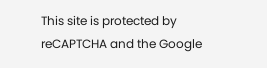This site is protected by reCAPTCHA and the Google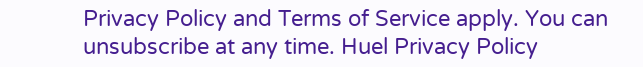Privacy Policy and Terms of Service apply. You can unsubscribe at any time. Huel Privacy Policy